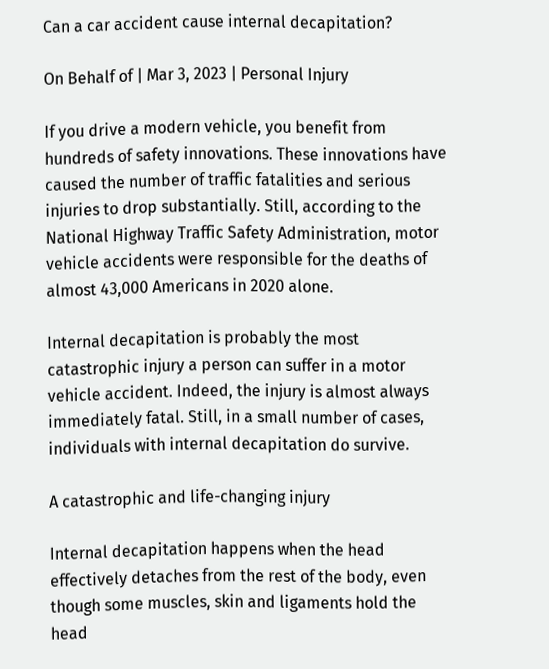Can a car accident cause internal decapitation?

On Behalf of | Mar 3, 2023 | Personal Injury

If you drive a modern vehicle, you benefit from hundreds of safety innovations. These innovations have caused the number of traffic fatalities and serious injuries to drop substantially. Still, according to the National Highway Traffic Safety Administration, motor vehicle accidents were responsible for the deaths of almost 43,000 Americans in 2020 alone.

Internal decapitation is probably the most catastrophic injury a person can suffer in a motor vehicle accident. Indeed, the injury is almost always immediately fatal. Still, in a small number of cases, individuals with internal decapitation do survive.

A catastrophic and life-changing injury

Internal decapitation happens when the head effectively detaches from the rest of the body, even though some muscles, skin and ligaments hold the head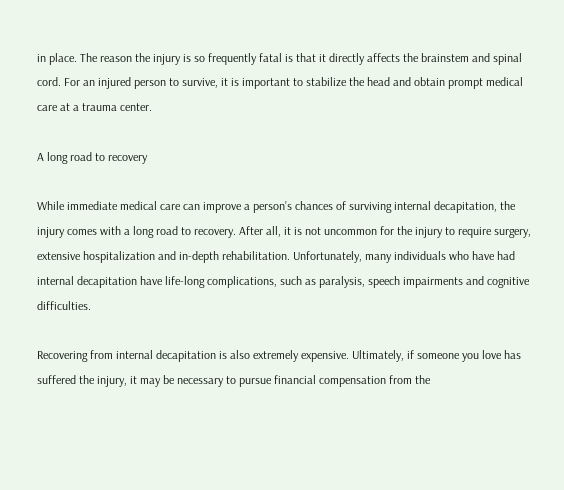in place. The reason the injury is so frequently fatal is that it directly affects the brainstem and spinal cord. For an injured person to survive, it is important to stabilize the head and obtain prompt medical care at a trauma center.

A long road to recovery

While immediate medical care can improve a person’s chances of surviving internal decapitation, the injury comes with a long road to recovery. After all, it is not uncommon for the injury to require surgery, extensive hospitalization and in-depth rehabilitation. Unfortunately, many individuals who have had internal decapitation have life-long complications, such as paralysis, speech impairments and cognitive difficulties.

Recovering from internal decapitation is also extremely expensive. Ultimately, if someone you love has suffered the injury, it may be necessary to pursue financial compensation from the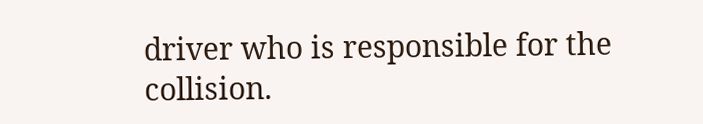driver who is responsible for the collision.